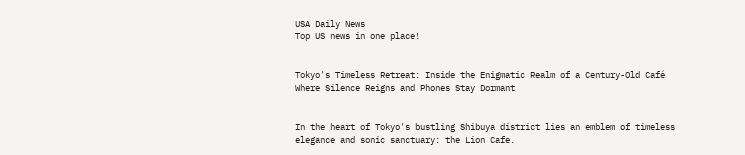USA Daily News
Top US news in one place!


Tokyo's Timeless Retreat: Inside the Enigmatic Realm of a Century-Old Café Where Silence Reigns and Phones Stay Dormant


In the heart of Tokyo's bustling Shibuya district lies an emblem of timeless elegance and sonic sanctuary: the Lion Cafe.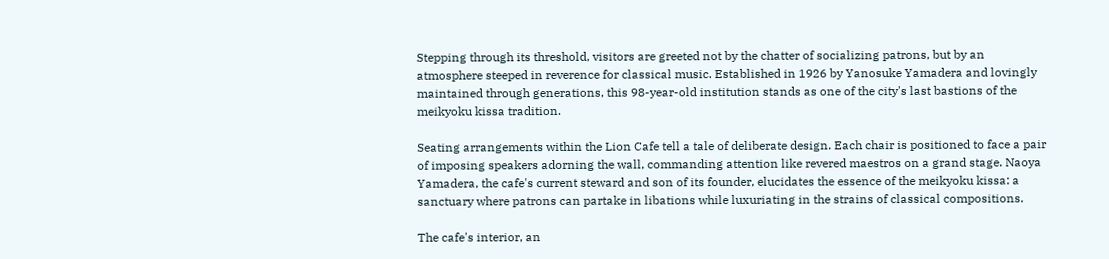Stepping through its threshold, visitors are greeted not by the chatter of socializing patrons, but by an atmosphere steeped in reverence for classical music. Established in 1926 by Yanosuke Yamadera and lovingly maintained through generations, this 98-year-old institution stands as one of the city's last bastions of the meikyoku kissa tradition.

Seating arrangements within the Lion Cafe tell a tale of deliberate design. Each chair is positioned to face a pair of imposing speakers adorning the wall, commanding attention like revered maestros on a grand stage. Naoya Yamadera, the cafe's current steward and son of its founder, elucidates the essence of the meikyoku kissa: a sanctuary where patrons can partake in libations while luxuriating in the strains of classical compositions.

The cafe's interior, an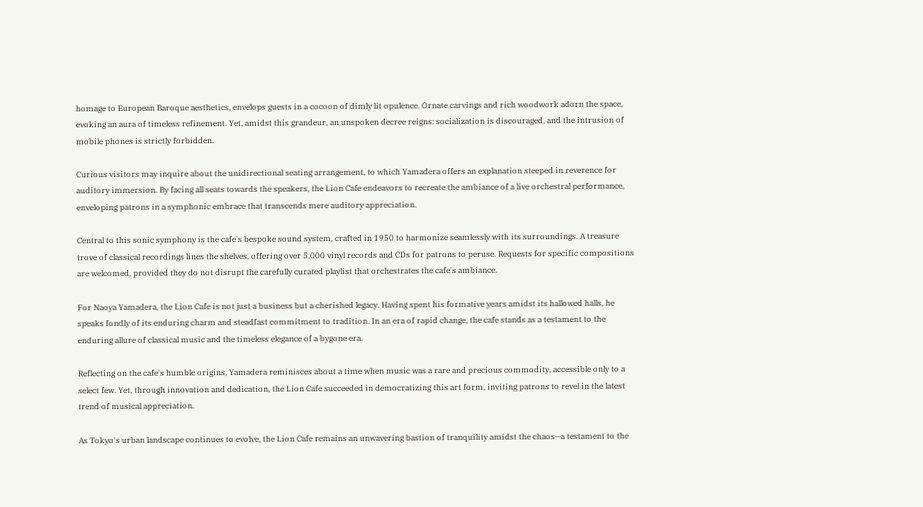homage to European Baroque aesthetics, envelops guests in a cocoon of dimly lit opulence. Ornate carvings and rich woodwork adorn the space, evoking an aura of timeless refinement. Yet, amidst this grandeur, an unspoken decree reigns: socialization is discouraged, and the intrusion of mobile phones is strictly forbidden.

Curious visitors may inquire about the unidirectional seating arrangement, to which Yamadera offers an explanation steeped in reverence for auditory immersion. By facing all seats towards the speakers, the Lion Cafe endeavors to recreate the ambiance of a live orchestral performance, enveloping patrons in a symphonic embrace that transcends mere auditory appreciation.

Central to this sonic symphony is the cafe's bespoke sound system, crafted in 1950 to harmonize seamlessly with its surroundings. A treasure trove of classical recordings lines the shelves, offering over 5,000 vinyl records and CDs for patrons to peruse. Requests for specific compositions are welcomed, provided they do not disrupt the carefully curated playlist that orchestrates the cafe's ambiance.

For Naoya Yamadera, the Lion Cafe is not just a business but a cherished legacy. Having spent his formative years amidst its hallowed halls, he speaks fondly of its enduring charm and steadfast commitment to tradition. In an era of rapid change, the cafe stands as a testament to the enduring allure of classical music and the timeless elegance of a bygone era.

Reflecting on the cafe's humble origins, Yamadera reminisces about a time when music was a rare and precious commodity, accessible only to a select few. Yet, through innovation and dedication, the Lion Cafe succeeded in democratizing this art form, inviting patrons to revel in the latest trend of musical appreciation.

As Tokyo's urban landscape continues to evolve, the Lion Cafe remains an unwavering bastion of tranquility amidst the chaos—a testament to the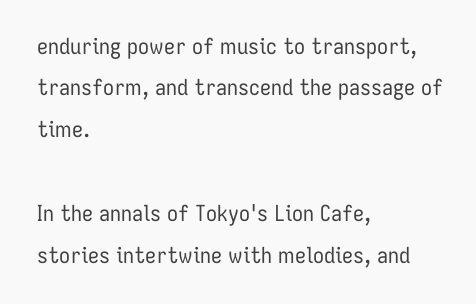enduring power of music to transport, transform, and transcend the passage of time.

In the annals of Tokyo's Lion Cafe, stories intertwine with melodies, and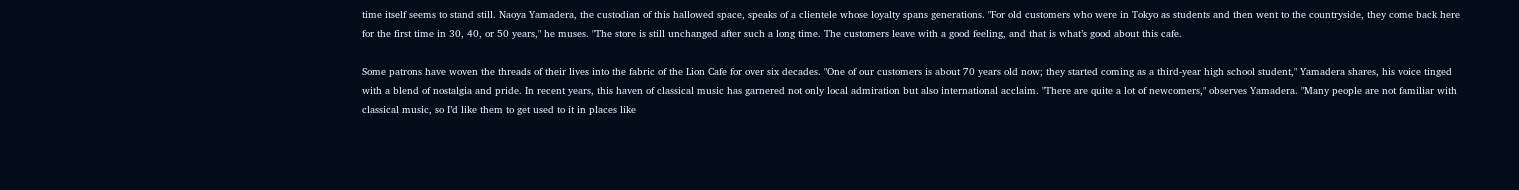time itself seems to stand still. Naoya Yamadera, the custodian of this hallowed space, speaks of a clientele whose loyalty spans generations. "For old customers who were in Tokyo as students and then went to the countryside, they come back here for the first time in 30, 40, or 50 years," he muses. "The store is still unchanged after such a long time. The customers leave with a good feeling, and that is what’s good about this cafe.

Some patrons have woven the threads of their lives into the fabric of the Lion Cafe for over six decades. "One of our customers is about 70 years old now; they started coming as a third-year high school student," Yamadera shares, his voice tinged with a blend of nostalgia and pride. In recent years, this haven of classical music has garnered not only local admiration but also international acclaim. "There are quite a lot of newcomers," observes Yamadera. "Many people are not familiar with classical music, so I’d like them to get used to it in places like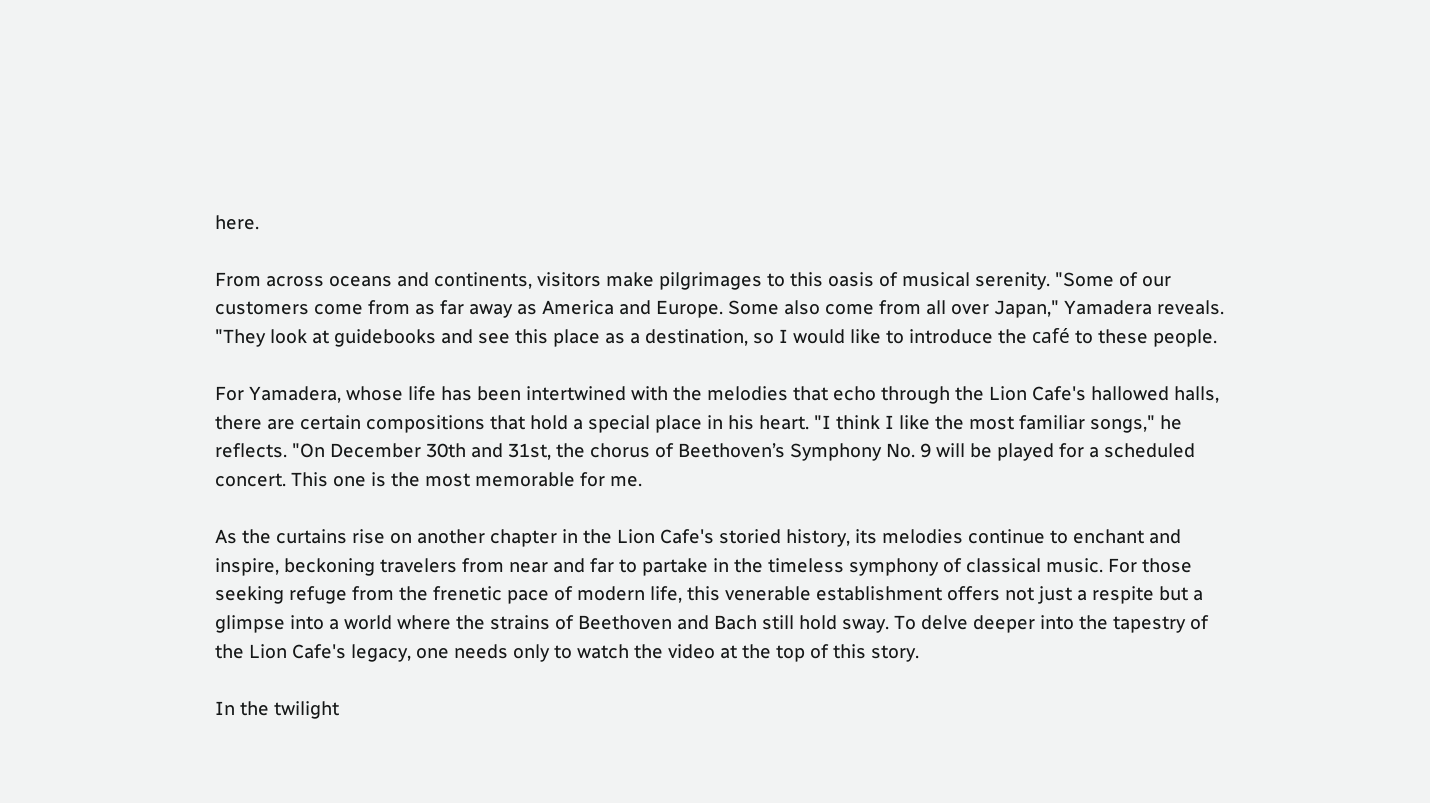here.

From across oceans and continents, visitors make pilgrimages to this oasis of musical serenity. "Some of our customers come from as far away as America and Europe. Some also come from all over Japan," Yamadera reveals. "They look at guidebooks and see this place as a destination, so I would like to introduce the café to these people.

For Yamadera, whose life has been intertwined with the melodies that echo through the Lion Cafe's hallowed halls, there are certain compositions that hold a special place in his heart. "I think I like the most familiar songs," he reflects. "On December 30th and 31st, the chorus of Beethoven’s Symphony No. 9 will be played for a scheduled concert. This one is the most memorable for me.

As the curtains rise on another chapter in the Lion Cafe's storied history, its melodies continue to enchant and inspire, beckoning travelers from near and far to partake in the timeless symphony of classical music. For those seeking refuge from the frenetic pace of modern life, this venerable establishment offers not just a respite but a glimpse into a world where the strains of Beethoven and Bach still hold sway. To delve deeper into the tapestry of the Lion Cafe's legacy, one needs only to watch the video at the top of this story.

In the twilight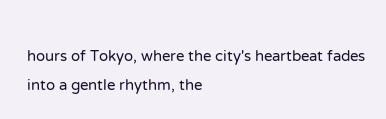hours of Tokyo, where the city's heartbeat fades into a gentle rhythm, the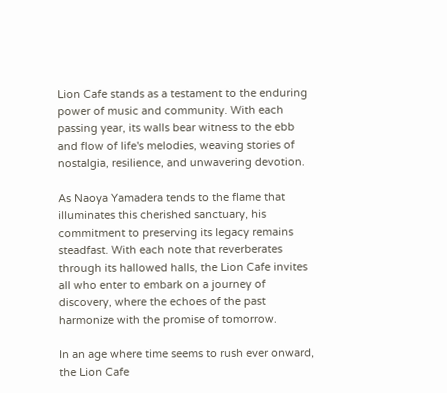Lion Cafe stands as a testament to the enduring power of music and community. With each passing year, its walls bear witness to the ebb and flow of life's melodies, weaving stories of nostalgia, resilience, and unwavering devotion.

As Naoya Yamadera tends to the flame that illuminates this cherished sanctuary, his commitment to preserving its legacy remains steadfast. With each note that reverberates through its hallowed halls, the Lion Cafe invites all who enter to embark on a journey of discovery, where the echoes of the past harmonize with the promise of tomorrow.

In an age where time seems to rush ever onward, the Lion Cafe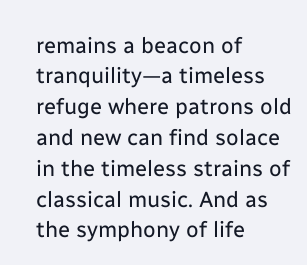remains a beacon of tranquility—a timeless refuge where patrons old and new can find solace in the timeless strains of classical music. And as the symphony of life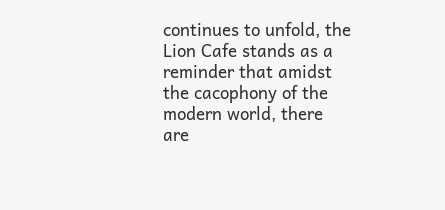continues to unfold, the Lion Cafe stands as a reminder that amidst the cacophony of the modern world, there are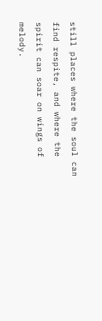still places where the soul can find respite, and where the spirit can soar on wings of melody.